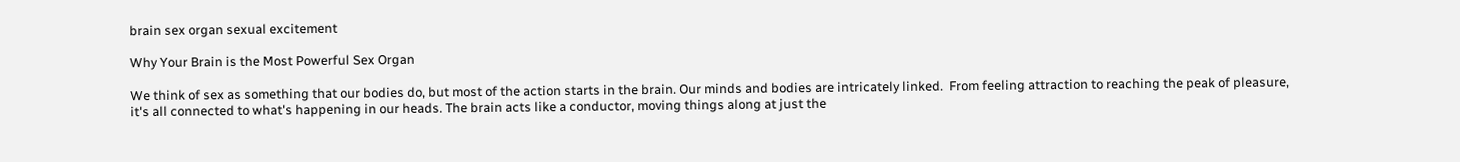brain sex organ sexual excitement

Why Your Brain is the Most Powerful Sex Organ

We think of sex as something that our bodies do, but most of the action starts in the brain. Our minds and bodies are intricately linked.  From feeling attraction to reaching the peak of pleasure, it's all connected to what's happening in our heads. The brain acts like a conductor, moving things along at just the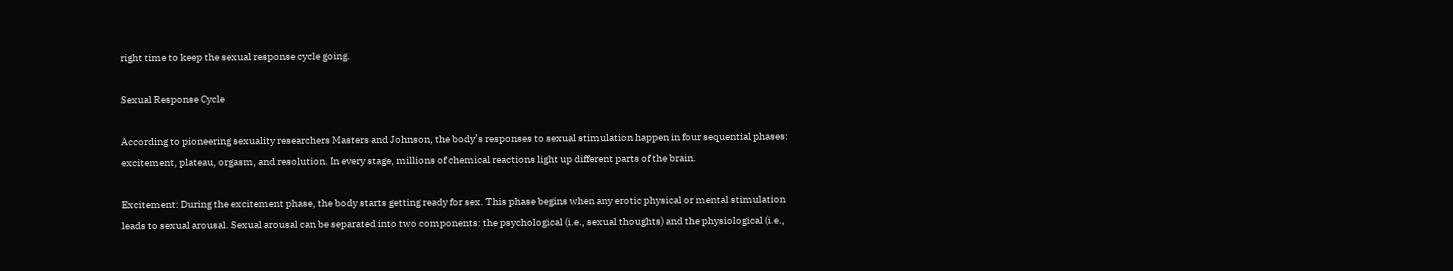right time to keep the sexual response cycle going.

Sexual Response Cycle

According to pioneering sexuality researchers Masters and Johnson, the body’s responses to sexual stimulation happen in four sequential phases: excitement, plateau, orgasm, and resolution. In every stage, millions of chemical reactions light up different parts of the brain.

Excitement: During the excitement phase, the body starts getting ready for sex. This phase begins when any erotic physical or mental stimulation leads to sexual arousal. Sexual arousal can be separated into two components: the psychological (i.e., sexual thoughts) and the physiological (i.e.,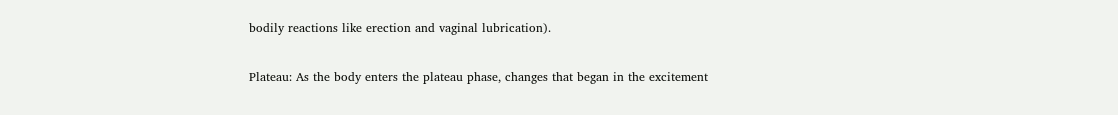bodily reactions like erection and vaginal lubrication).

Plateau: As the body enters the plateau phase, changes that began in the excitement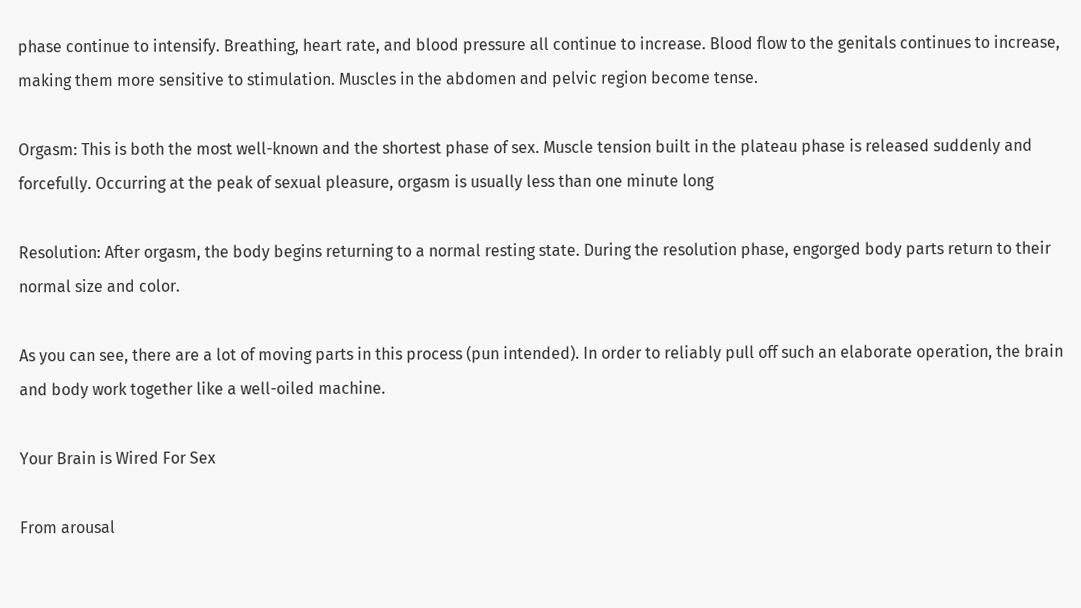phase continue to intensify. Breathing, heart rate, and blood pressure all continue to increase. Blood flow to the genitals continues to increase, making them more sensitive to stimulation. Muscles in the abdomen and pelvic region become tense.

Orgasm: This is both the most well-known and the shortest phase of sex. Muscle tension built in the plateau phase is released suddenly and forcefully. Occurring at the peak of sexual pleasure, orgasm is usually less than one minute long

Resolution: After orgasm, the body begins returning to a normal resting state. During the resolution phase, engorged body parts return to their normal size and color.

As you can see, there are a lot of moving parts in this process (pun intended). In order to reliably pull off such an elaborate operation, the brain and body work together like a well-oiled machine.

Your Brain is Wired For Sex

From arousal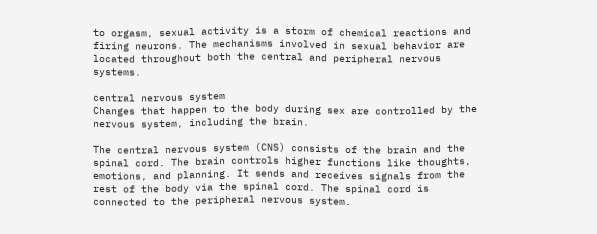to orgasm, sexual activity is a storm of chemical reactions and firing neurons. The mechanisms involved in sexual behavior are located throughout both the central and peripheral nervous systems.

central nervous system
Changes that happen to the body during sex are controlled by the nervous system, including the brain.

The central nervous system (CNS) consists of the brain and the spinal cord. The brain controls higher functions like thoughts, emotions, and planning. It sends and receives signals from the rest of the body via the spinal cord. The spinal cord is connected to the peripheral nervous system.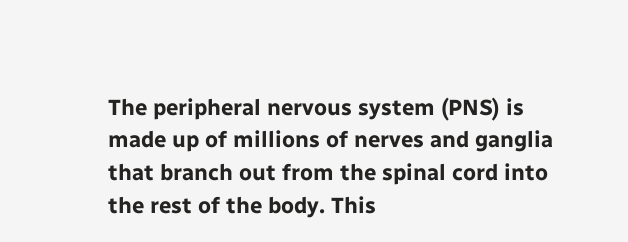The peripheral nervous system (PNS) is made up of millions of nerves and ganglia that branch out from the spinal cord into the rest of the body. This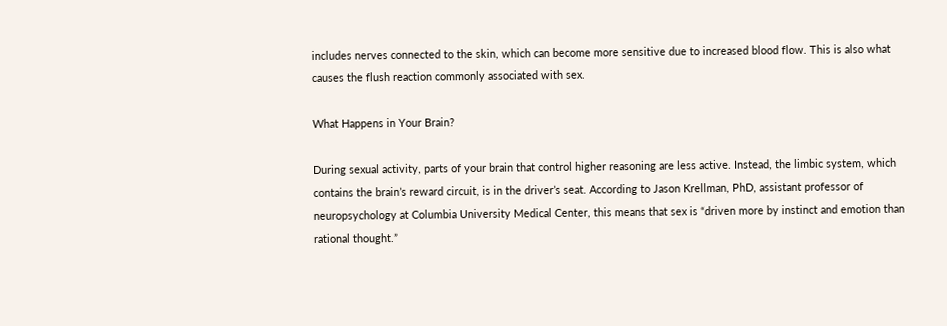includes nerves connected to the skin, which can become more sensitive due to increased blood flow. This is also what causes the flush reaction commonly associated with sex.

What Happens in Your Brain?

During sexual activity, parts of your brain that control higher reasoning are less active. Instead, the limbic system, which contains the brain’s reward circuit, is in the driver’s seat. According to Jason Krellman, PhD, assistant professor of neuropsychology at Columbia University Medical Center, this means that sex is “driven more by instinct and emotion than rational thought.”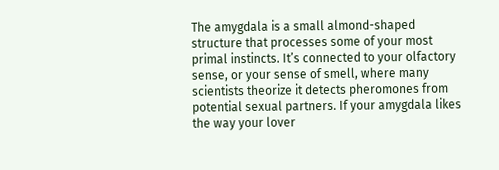The amygdala is a small almond-shaped structure that processes some of your most primal instincts. It’s connected to your olfactory sense, or your sense of smell, where many scientists theorize it detects pheromones from potential sexual partners. If your amygdala likes the way your lover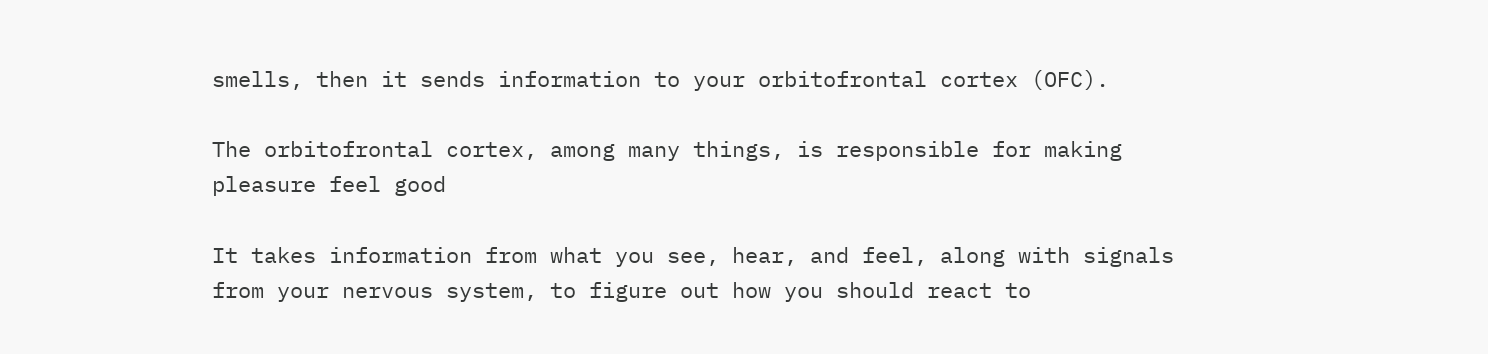smells, then it sends information to your orbitofrontal cortex (OFC).

The orbitofrontal cortex, among many things, is responsible for making pleasure feel good

It takes information from what you see, hear, and feel, along with signals from your nervous system, to figure out how you should react to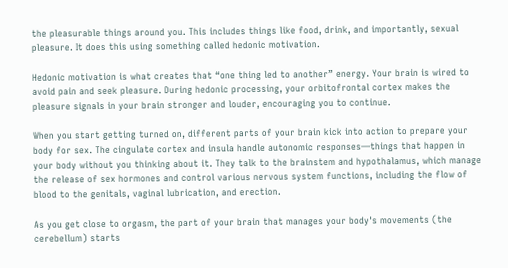the pleasurable things around you. This includes things like food, drink, and importantly, sexual pleasure. It does this using something called hedonic motivation.

Hedonic motivation is what creates that “one thing led to another” energy. Your brain is wired to avoid pain and seek pleasure. During hedonic processing, your orbitofrontal cortex makes the pleasure signals in your brain stronger and louder, encouraging you to continue.

When you start getting turned on, different parts of your brain kick into action to prepare your body for sex. The cingulate cortex and insula handle autonomic responses—things that happen in your body without you thinking about it. They talk to the brainstem and hypothalamus, which manage the release of sex hormones and control various nervous system functions, including the flow of blood to the genitals, vaginal lubrication, and erection.

As you get close to orgasm, the part of your brain that manages your body's movements (the cerebellum) starts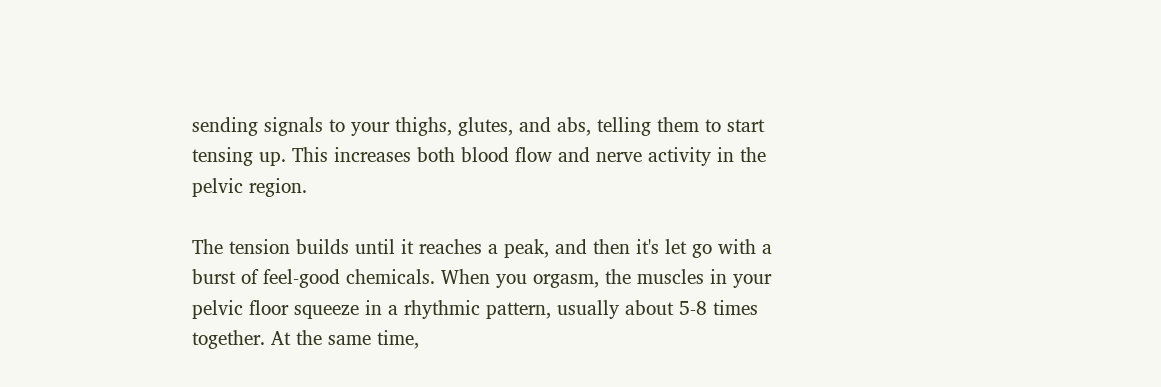sending signals to your thighs, glutes, and abs, telling them to start tensing up. This increases both blood flow and nerve activity in the pelvic region.

The tension builds until it reaches a peak, and then it's let go with a burst of feel-good chemicals. When you orgasm, the muscles in your pelvic floor squeeze in a rhythmic pattern, usually about 5-8 times together. At the same time,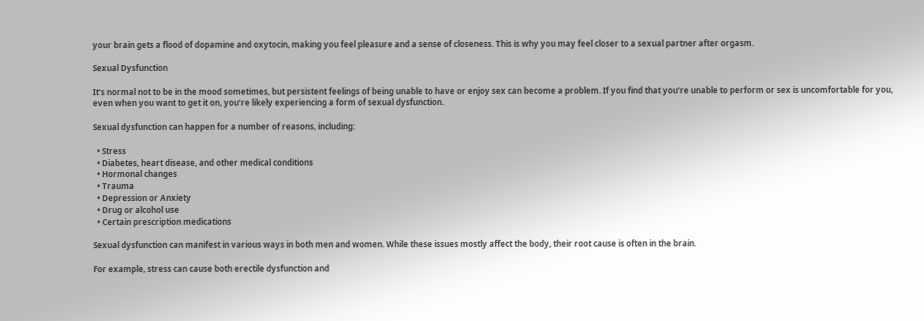your brain gets a flood of dopamine and oxytocin, making you feel pleasure and a sense of closeness. This is why you may feel closer to a sexual partner after orgasm.

Sexual Dysfunction

It’s normal not to be in the mood sometimes, but persistent feelings of being unable to have or enjoy sex can become a problem. If you find that you’re unable to perform or sex is uncomfortable for you, even when you want to get it on, you’re likely experiencing a form of sexual dysfunction.

Sexual dysfunction can happen for a number of reasons, including:

  • Stress
  • Diabetes, heart disease, and other medical conditions
  • Hormonal changes
  • Trauma
  • Depression or Anxiety
  • Drug or alcohol use
  • Certain prescription medications

Sexual dysfunction can manifest in various ways in both men and women. While these issues mostly affect the body, their root cause is often in the brain.

For example, stress can cause both erectile dysfunction and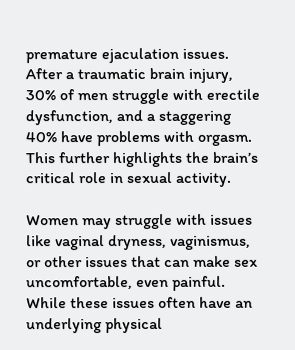premature ejaculation issues. After a traumatic brain injury, 30% of men struggle with erectile dysfunction, and a staggering 40% have problems with orgasm. This further highlights the brain’s critical role in sexual activity.

Women may struggle with issues like vaginal dryness, vaginismus, or other issues that can make sex uncomfortable, even painful. While these issues often have an underlying physical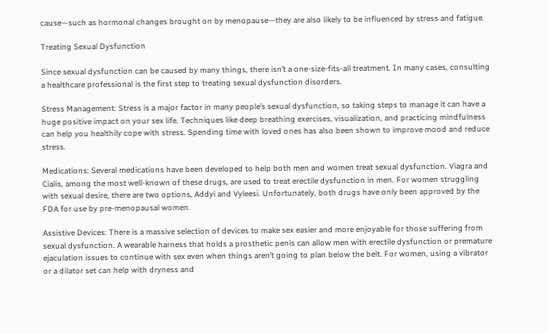cause—such as hormonal changes brought on by menopause—they are also likely to be influenced by stress and fatigue.

Treating Sexual Dysfunction

Since sexual dysfunction can be caused by many things, there isn’t a one-size-fits-all treatment. In many cases, consulting a healthcare professional is the first step to treating sexual dysfunction disorders.

Stress Management: Stress is a major factor in many people’s sexual dysfunction, so taking steps to manage it can have a huge positive impact on your sex life. Techniques like deep breathing exercises, visualization, and practicing mindfulness can help you healthily cope with stress. Spending time with loved ones has also been shown to improve mood and reduce stress.

Medications: Several medications have been developed to help both men and women treat sexual dysfunction. Viagra and Cialis, among the most well-known of these drugs, are used to treat erectile dysfunction in men. For women struggling with sexual desire, there are two options, Addyi and Vyleesi. Unfortunately, both drugs have only been approved by the FDA for use by pre-menopausal women.

Assistive Devices: There is a massive selection of devices to make sex easier and more enjoyable for those suffering from sexual dysfunction. A wearable harness that holds a prosthetic penis can allow men with erectile dysfunction or premature ejaculation issues to continue with sex even when things aren’t going to plan below the belt. For women, using a vibrator or a dilator set can help with dryness and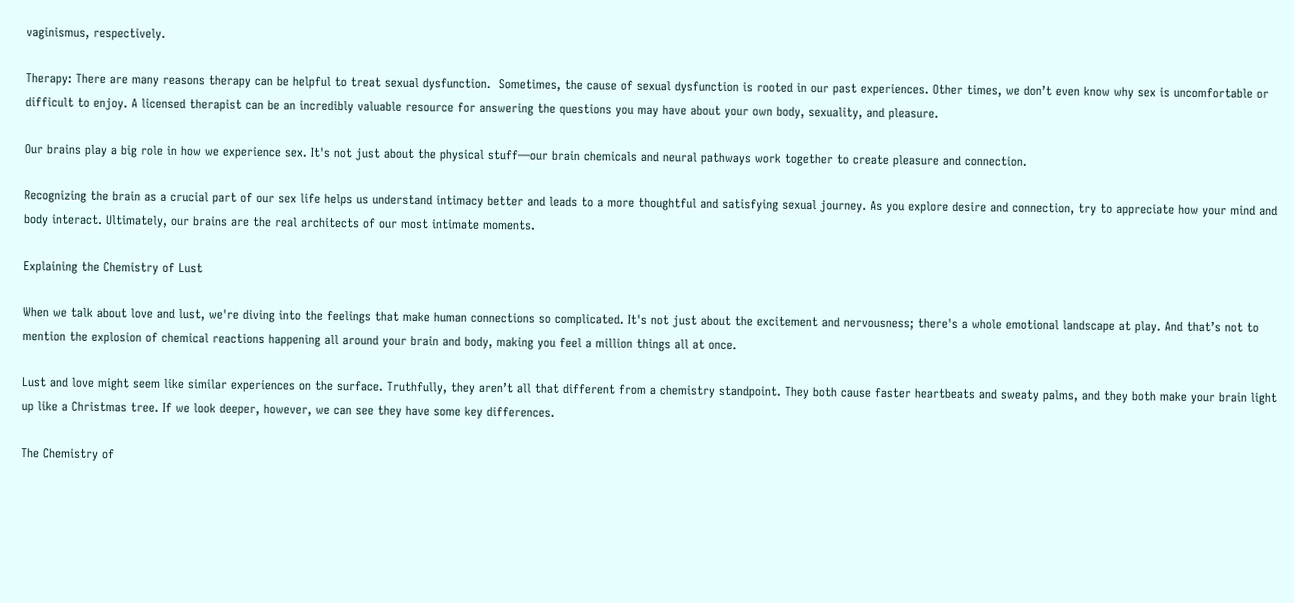vaginismus, respectively.

Therapy: There are many reasons therapy can be helpful to treat sexual dysfunction.  Sometimes, the cause of sexual dysfunction is rooted in our past experiences. Other times, we don’t even know why sex is uncomfortable or difficult to enjoy. A licensed therapist can be an incredibly valuable resource for answering the questions you may have about your own body, sexuality, and pleasure.

Our brains play a big role in how we experience sex. It's not just about the physical stuff—our brain chemicals and neural pathways work together to create pleasure and connection.

Recognizing the brain as a crucial part of our sex life helps us understand intimacy better and leads to a more thoughtful and satisfying sexual journey. As you explore desire and connection, try to appreciate how your mind and body interact. Ultimately, our brains are the real architects of our most intimate moments.

Explaining the Chemistry of Lust

When we talk about love and lust, we're diving into the feelings that make human connections so complicated. It's not just about the excitement and nervousness; there's a whole emotional landscape at play. And that’s not to mention the explosion of chemical reactions happening all around your brain and body, making you feel a million things all at once.

Lust and love might seem like similar experiences on the surface. Truthfully, they aren’t all that different from a chemistry standpoint. They both cause faster heartbeats and sweaty palms, and they both make your brain light up like a Christmas tree. If we look deeper, however, we can see they have some key differences.

The Chemistry of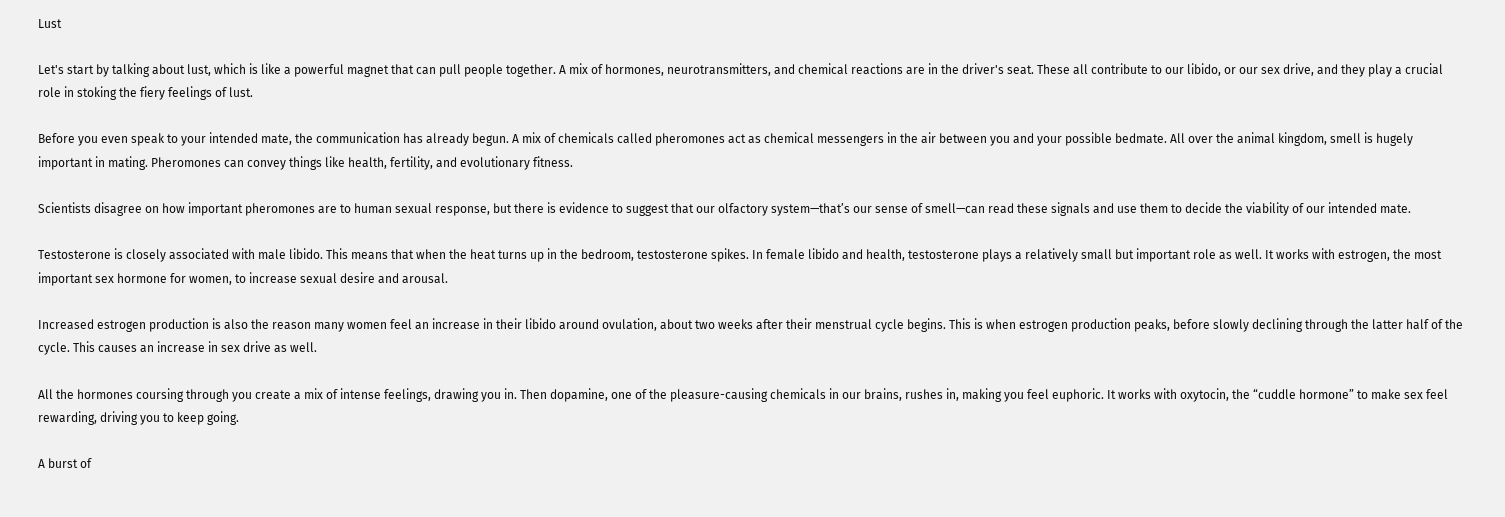Lust

Let's start by talking about lust, which is like a powerful magnet that can pull people together. A mix of hormones, neurotransmitters, and chemical reactions are in the driver's seat. These all contribute to our libido, or our sex drive, and they play a crucial role in stoking the fiery feelings of lust.

Before you even speak to your intended mate, the communication has already begun. A mix of chemicals called pheromones act as chemical messengers in the air between you and your possible bedmate. All over the animal kingdom, smell is hugely important in mating. Pheromones can convey things like health, fertility, and evolutionary fitness.

Scientists disagree on how important pheromones are to human sexual response, but there is evidence to suggest that our olfactory system—that’s our sense of smell—can read these signals and use them to decide the viability of our intended mate.

Testosterone is closely associated with male libido. This means that when the heat turns up in the bedroom, testosterone spikes. In female libido and health, testosterone plays a relatively small but important role as well. It works with estrogen, the most important sex hormone for women, to increase sexual desire and arousal.

Increased estrogen production is also the reason many women feel an increase in their libido around ovulation, about two weeks after their menstrual cycle begins. This is when estrogen production peaks, before slowly declining through the latter half of the cycle. This causes an increase in sex drive as well.

All the hormones coursing through you create a mix of intense feelings, drawing you in. Then dopamine, one of the pleasure-causing chemicals in our brains, rushes in, making you feel euphoric. It works with oxytocin, the “cuddle hormone” to make sex feel rewarding, driving you to keep going.

A burst of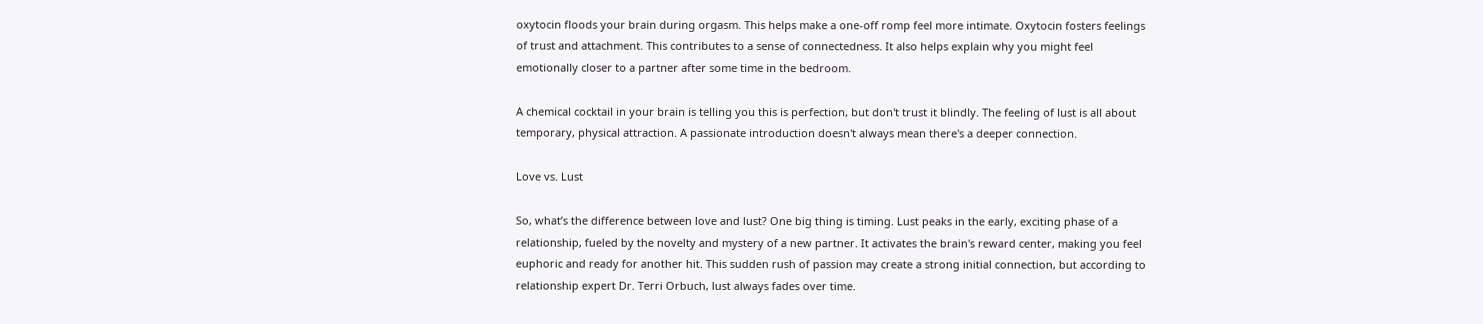oxytocin floods your brain during orgasm. This helps make a one-off romp feel more intimate. Oxytocin fosters feelings of trust and attachment. This contributes to a sense of connectedness. It also helps explain why you might feel emotionally closer to a partner after some time in the bedroom.

A chemical cocktail in your brain is telling you this is perfection, but don't trust it blindly. The feeling of lust is all about temporary, physical attraction. A passionate introduction doesn't always mean there's a deeper connection.

Love vs. Lust

So, what’s the difference between love and lust? One big thing is timing. Lust peaks in the early, exciting phase of a relationship, fueled by the novelty and mystery of a new partner. It activates the brain's reward center, making you feel euphoric and ready for another hit. This sudden rush of passion may create a strong initial connection, but according to relationship expert Dr. Terri Orbuch, lust always fades over time.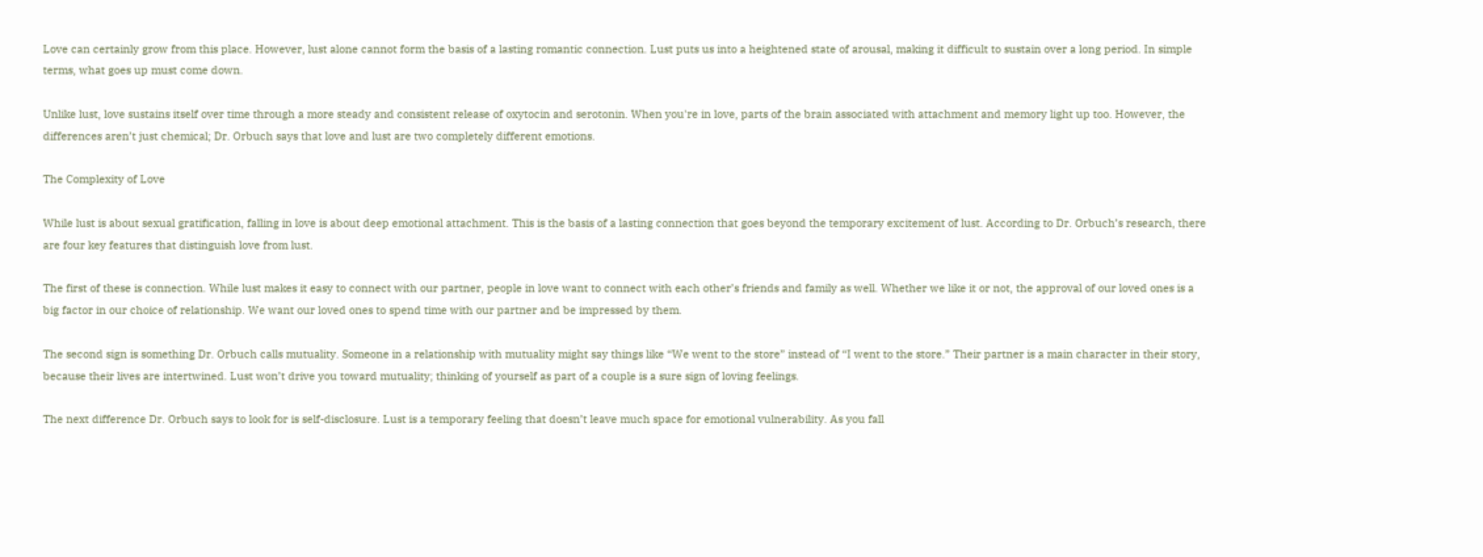Love can certainly grow from this place. However, lust alone cannot form the basis of a lasting romantic connection. Lust puts us into a heightened state of arousal, making it difficult to sustain over a long period. In simple terms, what goes up must come down.

Unlike lust, love sustains itself over time through a more steady and consistent release of oxytocin and serotonin. When you're in love, parts of the brain associated with attachment and memory light up too. However, the differences aren’t just chemical; Dr. Orbuch says that love and lust are two completely different emotions.

The Complexity of Love

While lust is about sexual gratification, falling in love is about deep emotional attachment. This is the basis of a lasting connection that goes beyond the temporary excitement of lust. According to Dr. Orbuch’s research, there are four key features that distinguish love from lust.

The first of these is connection. While lust makes it easy to connect with our partner, people in love want to connect with each other’s friends and family as well. Whether we like it or not, the approval of our loved ones is a big factor in our choice of relationship. We want our loved ones to spend time with our partner and be impressed by them.

The second sign is something Dr. Orbuch calls mutuality. Someone in a relationship with mutuality might say things like “We went to the store” instead of “I went to the store.” Their partner is a main character in their story, because their lives are intertwined. Lust won’t drive you toward mutuality; thinking of yourself as part of a couple is a sure sign of loving feelings.

The next difference Dr. Orbuch says to look for is self-disclosure. Lust is a temporary feeling that doesn’t leave much space for emotional vulnerability. As you fall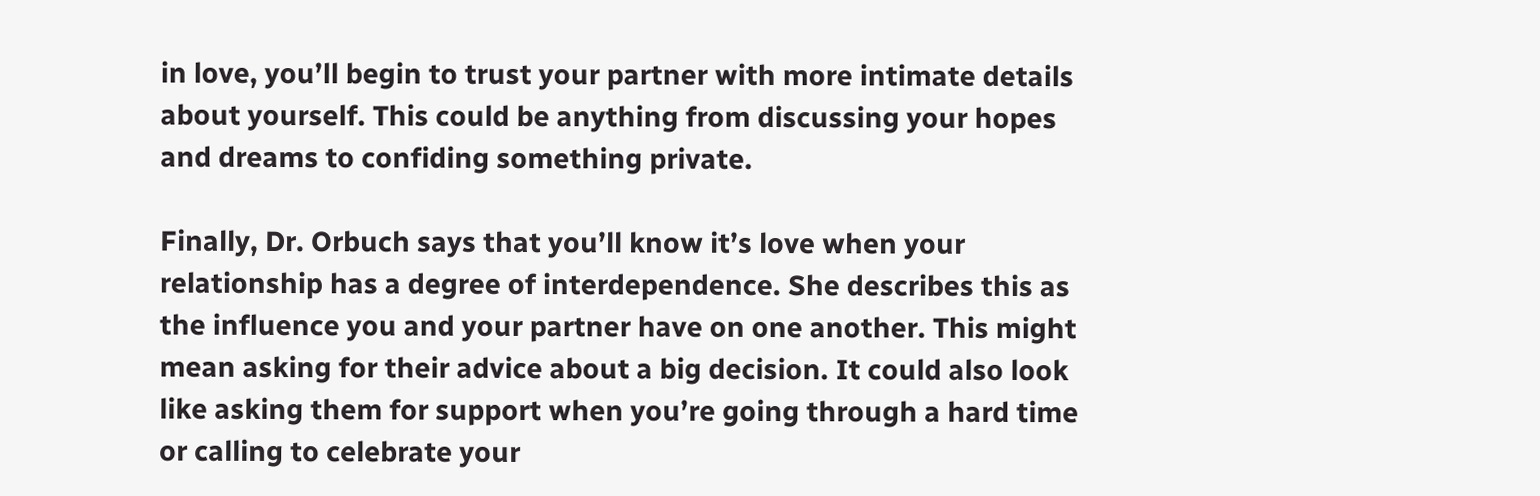in love, you’ll begin to trust your partner with more intimate details about yourself. This could be anything from discussing your hopes and dreams to confiding something private.

Finally, Dr. Orbuch says that you’ll know it’s love when your relationship has a degree of interdependence. She describes this as the influence you and your partner have on one another. This might mean asking for their advice about a big decision. It could also look like asking them for support when you’re going through a hard time or calling to celebrate your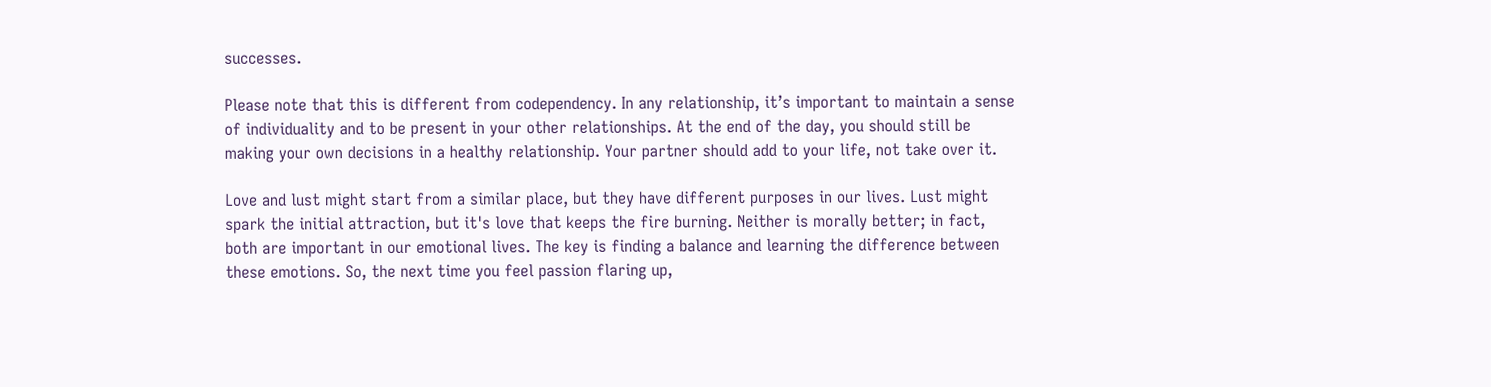successes.

Please note that this is different from codependency. In any relationship, it’s important to maintain a sense of individuality and to be present in your other relationships. At the end of the day, you should still be making your own decisions in a healthy relationship. Your partner should add to your life, not take over it.

Love and lust might start from a similar place, but they have different purposes in our lives. Lust might spark the initial attraction, but it's love that keeps the fire burning. Neither is morally better; in fact, both are important in our emotional lives. The key is finding a balance and learning the difference between these emotions. So, the next time you feel passion flaring up,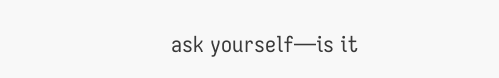ask yourself—is it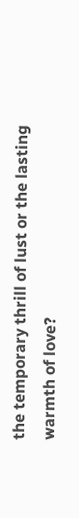the temporary thrill of lust or the lasting warmth of love?